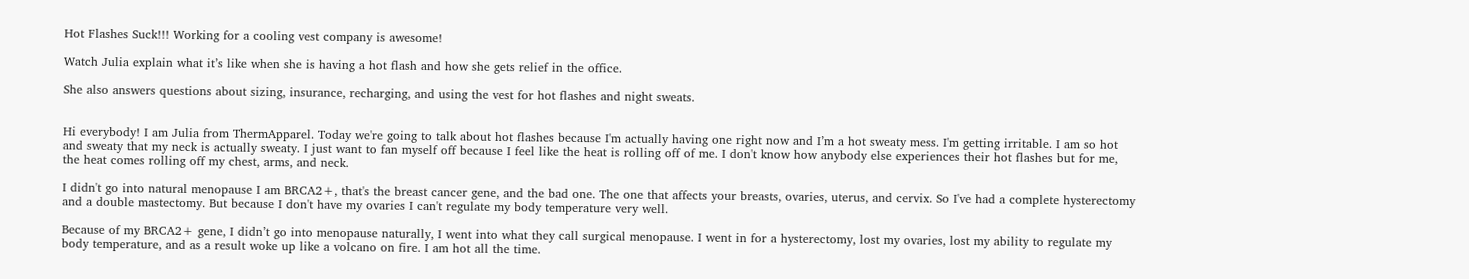Hot Flashes Suck!!! Working for a cooling vest company is awesome!

Watch Julia explain what it’s like when she is having a hot flash and how she gets relief in the office.

She also answers questions about sizing, insurance, recharging, and using the vest for hot flashes and night sweats.


Hi everybody! I am Julia from ThermApparel. Today we're going to talk about hot flashes because I'm actually having one right now and I’m a hot sweaty mess. I'm getting irritable. I am so hot and sweaty that my neck is actually sweaty. I just want to fan myself off because I feel like the heat is rolling off of me. I don't know how anybody else experiences their hot flashes but for me, the heat comes rolling off my chest, arms, and neck.

I didn't go into natural menopause I am BRCA2+, that's the breast cancer gene, and the bad one. The one that affects your breasts, ovaries, uterus, and cervix. So I've had a complete hysterectomy and a double mastectomy. But because I don't have my ovaries I can't regulate my body temperature very well.

Because of my BRCA2+ gene, I didn’t go into menopause naturally, I went into what they call surgical menopause. I went in for a hysterectomy, lost my ovaries, lost my ability to regulate my body temperature, and as a result woke up like a volcano on fire. I am hot all the time.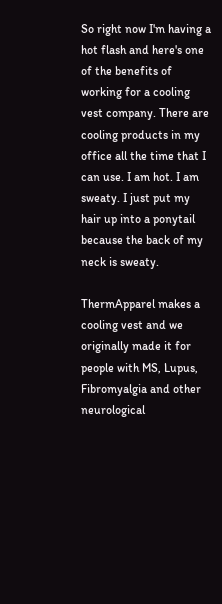So right now I'm having a hot flash and here's one of the benefits of working for a cooling vest company. There are cooling products in my office all the time that I can use. I am hot. I am sweaty. I just put my hair up into a ponytail because the back of my neck is sweaty.

ThermApparel makes a cooling vest and we originally made it for people with MS, Lupus, Fibromyalgia and other neurological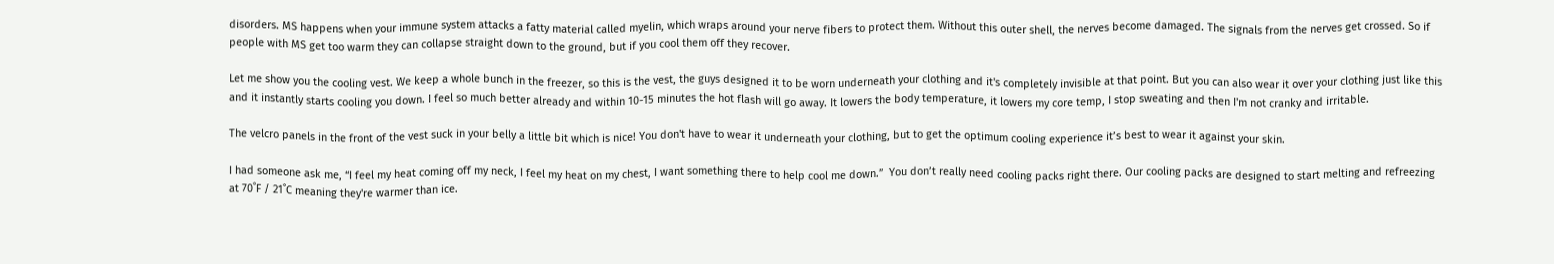disorders. MS happens when your immune system attacks a fatty material called myelin, which wraps around your nerve fibers to protect them. Without this outer shell, the nerves become damaged. The signals from the nerves get crossed. So if people with MS get too warm they can collapse straight down to the ground, but if you cool them off they recover.

Let me show you the cooling vest. We keep a whole bunch in the freezer, so this is the vest, the guys designed it to be worn underneath your clothing and it's completely invisible at that point. But you can also wear it over your clothing just like this and it instantly starts cooling you down. I feel so much better already and within 10-15 minutes the hot flash will go away. It lowers the body temperature, it lowers my core temp, I stop sweating and then I'm not cranky and irritable.

The velcro panels in the front of the vest suck in your belly a little bit which is nice! You don't have to wear it underneath your clothing, but to get the optimum cooling experience it’s best to wear it against your skin.

I had someone ask me, “I feel my heat coming off my neck, I feel my heat on my chest, I want something there to help cool me down.”  You don’t really need cooling packs right there. Our cooling packs are designed to start melting and refreezing at 70˚F / 21˚C meaning they're warmer than ice.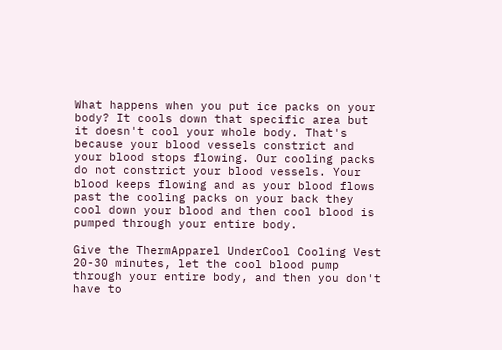What happens when you put ice packs on your body? It cools down that specific area but it doesn't cool your whole body. That's because your blood vessels constrict and your blood stops flowing. Our cooling packs do not constrict your blood vessels. Your blood keeps flowing and as your blood flows past the cooling packs on your back they cool down your blood and then cool blood is pumped through your entire body.

Give the ThermApparel UnderCool Cooling Vest 20-30 minutes, let the cool blood pump through your entire body, and then you don't have to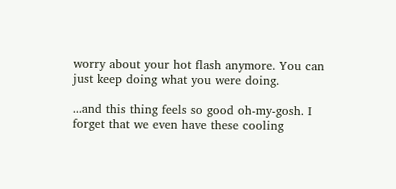worry about your hot flash anymore. You can just keep doing what you were doing.

...and this thing feels so good oh-my-gosh. I forget that we even have these cooling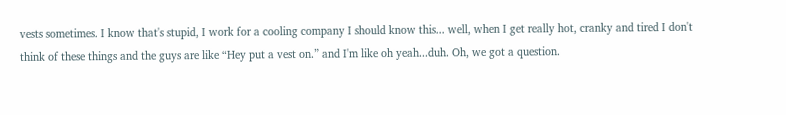vests sometimes. I know that's stupid, I work for a cooling company I should know this... well, when I get really hot, cranky and tired I don't think of these things and the guys are like “Hey put a vest on.” and I'm like oh yeah...duh. Oh, we got a question.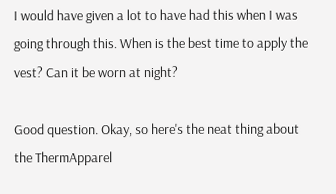I would have given a lot to have had this when I was going through this. When is the best time to apply the vest? Can it be worn at night?

Good question. Okay, so here's the neat thing about the ThermApparel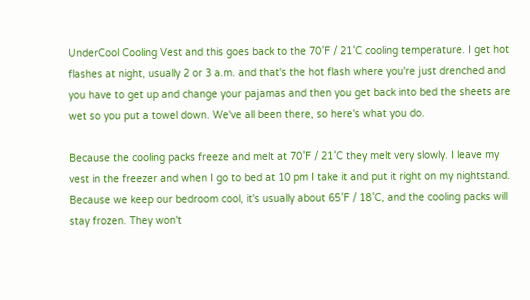UnderCool Cooling Vest and this goes back to the 70˚F / 21˚C cooling temperature. I get hot flashes at night, usually 2 or 3 a.m. and that's the hot flash where you're just drenched and you have to get up and change your pajamas and then you get back into bed the sheets are wet so you put a towel down. We've all been there, so here's what you do.

Because the cooling packs freeze and melt at 70˚F / 21˚C they melt very slowly. I leave my vest in the freezer and when I go to bed at 10 pm I take it and put it right on my nightstand. Because we keep our bedroom cool, it's usually about 65˚F / 18˚C, and the cooling packs will stay frozen. They won't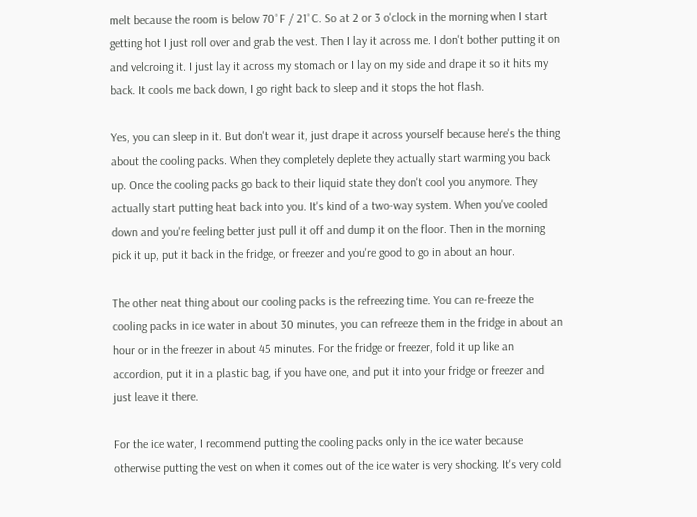melt because the room is below 70˚F / 21˚C. So at 2 or 3 o'clock in the morning when I start getting hot I just roll over and grab the vest. Then I lay it across me. I don't bother putting it on and velcroing it. I just lay it across my stomach or I lay on my side and drape it so it hits my back. It cools me back down, I go right back to sleep and it stops the hot flash.

Yes, you can sleep in it. But don't wear it, just drape it across yourself because here's the thing about the cooling packs. When they completely deplete they actually start warming you back up. Once the cooling packs go back to their liquid state they don't cool you anymore. They actually start putting heat back into you. It's kind of a two-way system. When you've cooled down and you're feeling better just pull it off and dump it on the floor. Then in the morning pick it up, put it back in the fridge, or freezer and you're good to go in about an hour.

The other neat thing about our cooling packs is the refreezing time. You can re-freeze the cooling packs in ice water in about 30 minutes, you can refreeze them in the fridge in about an hour or in the freezer in about 45 minutes. For the fridge or freezer, fold it up like an accordion, put it in a plastic bag, if you have one, and put it into your fridge or freezer and just leave it there.

For the ice water, I recommend putting the cooling packs only in the ice water because otherwise putting the vest on when it comes out of the ice water is very shocking. It's very cold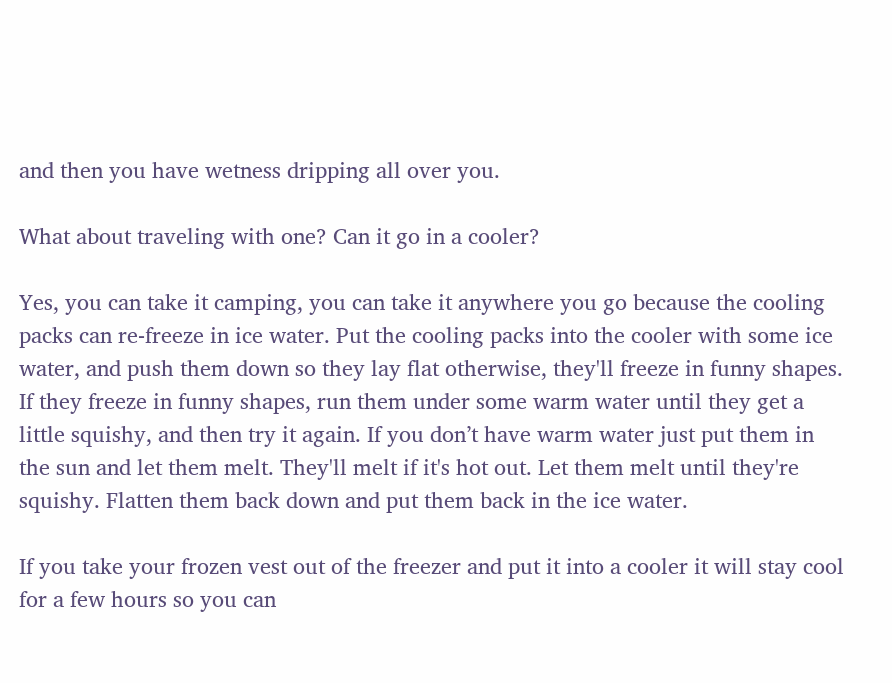and then you have wetness dripping all over you.

What about traveling with one? Can it go in a cooler?

Yes, you can take it camping, you can take it anywhere you go because the cooling packs can re-freeze in ice water. Put the cooling packs into the cooler with some ice water, and push them down so they lay flat otherwise, they'll freeze in funny shapes. If they freeze in funny shapes, run them under some warm water until they get a little squishy, and then try it again. If you don’t have warm water just put them in the sun and let them melt. They'll melt if it's hot out. Let them melt until they're squishy. Flatten them back down and put them back in the ice water.

If you take your frozen vest out of the freezer and put it into a cooler it will stay cool for a few hours so you can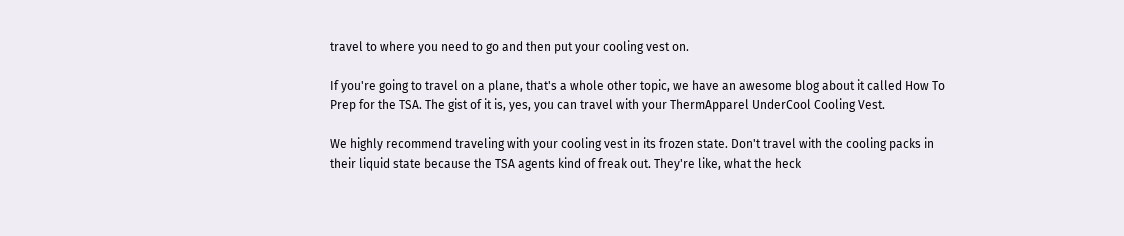travel to where you need to go and then put your cooling vest on.

If you're going to travel on a plane, that's a whole other topic, we have an awesome blog about it called How To Prep for the TSA. The gist of it is, yes, you can travel with your ThermApparel UnderCool Cooling Vest.

We highly recommend traveling with your cooling vest in its frozen state. Don't travel with the cooling packs in their liquid state because the TSA agents kind of freak out. They're like, what the heck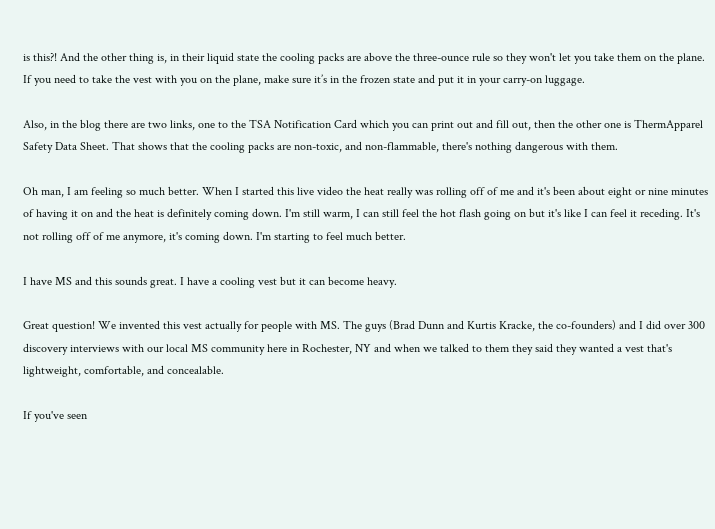is this?! And the other thing is, in their liquid state the cooling packs are above the three-ounce rule so they won't let you take them on the plane. If you need to take the vest with you on the plane, make sure it’s in the frozen state and put it in your carry-on luggage.

Also, in the blog there are two links, one to the TSA Notification Card which you can print out and fill out, then the other one is ThermApparel Safety Data Sheet. That shows that the cooling packs are non-toxic, and non-flammable, there's nothing dangerous with them.

Oh man, I am feeling so much better. When I started this live video the heat really was rolling off of me and it's been about eight or nine minutes of having it on and the heat is definitely coming down. I'm still warm, I can still feel the hot flash going on but it's like I can feel it receding. It's not rolling off of me anymore, it's coming down. I'm starting to feel much better.

I have MS and this sounds great. I have a cooling vest but it can become heavy.

Great question! We invented this vest actually for people with MS. The guys (Brad Dunn and Kurtis Kracke, the co-founders) and I did over 300 discovery interviews with our local MS community here in Rochester, NY and when we talked to them they said they wanted a vest that's lightweight, comfortable, and concealable.

If you've seen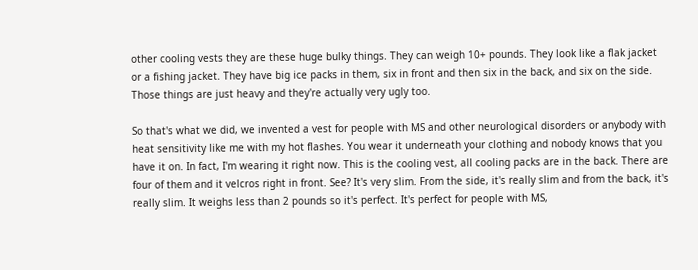other cooling vests they are these huge bulky things. They can weigh 10+ pounds. They look like a flak jacket or a fishing jacket. They have big ice packs in them, six in front and then six in the back, and six on the side. Those things are just heavy and they're actually very ugly too.

So that's what we did, we invented a vest for people with MS and other neurological disorders or anybody with heat sensitivity like me with my hot flashes. You wear it underneath your clothing and nobody knows that you have it on. In fact, I'm wearing it right now. This is the cooling vest, all cooling packs are in the back. There are four of them and it velcros right in front. See? It's very slim. From the side, it's really slim and from the back, it's really slim. It weighs less than 2 pounds so it's perfect. It's perfect for people with MS,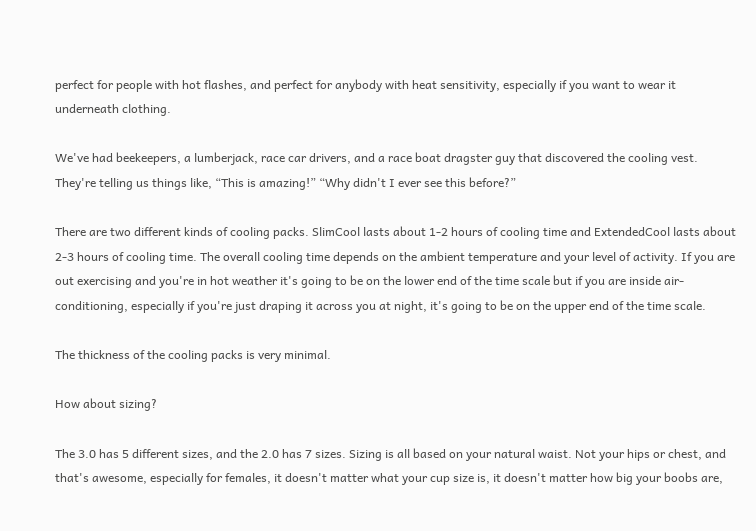perfect for people with hot flashes, and perfect for anybody with heat sensitivity, especially if you want to wear it underneath clothing.

We've had beekeepers, a lumberjack, race car drivers, and a race boat dragster guy that discovered the cooling vest. They're telling us things like, “This is amazing!” “Why didn't I ever see this before?”

There are two different kinds of cooling packs. SlimCool lasts about 1-2 hours of cooling time and ExtendedCool lasts about 2-3 hours of cooling time. The overall cooling time depends on the ambient temperature and your level of activity. If you are out exercising and you're in hot weather it's going to be on the lower end of the time scale but if you are inside air-conditioning, especially if you're just draping it across you at night, it's going to be on the upper end of the time scale.

The thickness of the cooling packs is very minimal.

How about sizing?

The 3.0 has 5 different sizes, and the 2.0 has 7 sizes. Sizing is all based on your natural waist. Not your hips or chest, and that's awesome, especially for females, it doesn't matter what your cup size is, it doesn't matter how big your boobs are,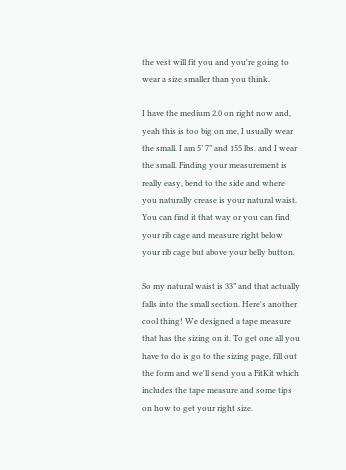the vest will fit you and you're going to wear a size smaller than you think.

I have the medium 2.0 on right now and, yeah this is too big on me, I usually wear the small. I am 5’ 7” and 155 lbs. and I wear the small. Finding your measurement is really easy, bend to the side and where you naturally crease is your natural waist. You can find it that way or you can find your rib cage and measure right below your rib cage but above your belly button.

So my natural waist is 33” and that actually falls into the small section. Here's another cool thing! We designed a tape measure that has the sizing on it. To get one all you have to do is go to the sizing page, fill out the form and we'll send you a FitKit which includes the tape measure and some tips on how to get your right size.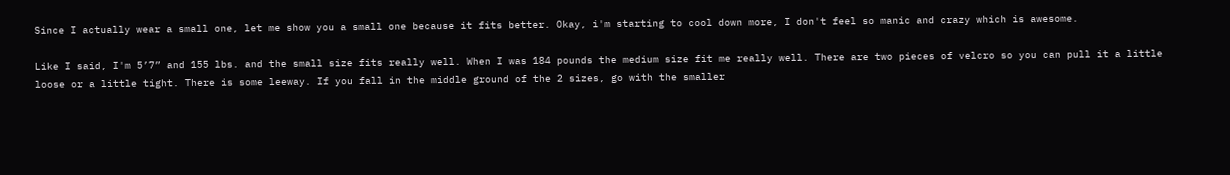Since I actually wear a small one, let me show you a small one because it fits better. Okay, i'm starting to cool down more, I don't feel so manic and crazy which is awesome.

Like I said, I'm 5’7” and 155 lbs. and the small size fits really well. When I was 184 pounds the medium size fit me really well. There are two pieces of velcro so you can pull it a little loose or a little tight. There is some leeway. If you fall in the middle ground of the 2 sizes, go with the smaller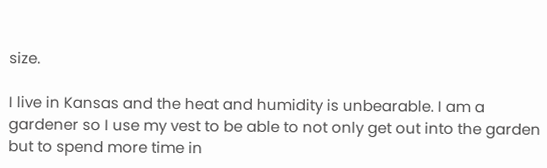size.

I live in Kansas and the heat and humidity is unbearable. I am a gardener so I use my vest to be able to not only get out into the garden but to spend more time in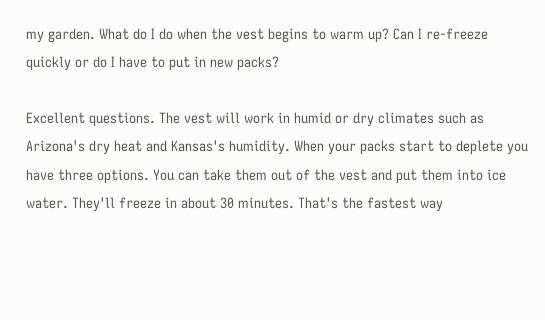my garden. What do I do when the vest begins to warm up? Can I re-freeze quickly or do I have to put in new packs?

Excellent questions. The vest will work in humid or dry climates such as Arizona's dry heat and Kansas's humidity. When your packs start to deplete you have three options. You can take them out of the vest and put them into ice water. They'll freeze in about 30 minutes. That's the fastest way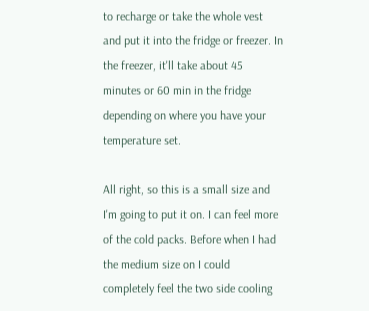to recharge or take the whole vest and put it into the fridge or freezer. In the freezer, it'll take about 45 minutes or 60 min in the fridge depending on where you have your temperature set.

All right, so this is a small size and I'm going to put it on. I can feel more of the cold packs. Before when I had the medium size on I could completely feel the two side cooling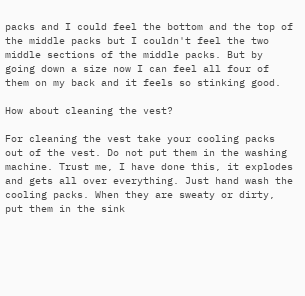packs and I could feel the bottom and the top of the middle packs but I couldn't feel the two middle sections of the middle packs. But by going down a size now I can feel all four of them on my back and it feels so stinking good.

How about cleaning the vest?

For cleaning the vest take your cooling packs out of the vest. Do not put them in the washing machine. Trust me, I have done this, it explodes and gets all over everything. Just hand wash the cooling packs. When they are sweaty or dirty, put them in the sink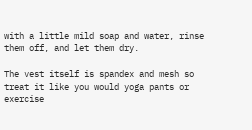with a little mild soap and water, rinse them off, and let them dry.

The vest itself is spandex and mesh so treat it like you would yoga pants or exercise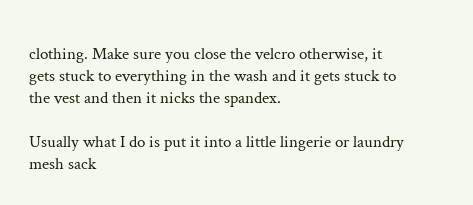clothing. Make sure you close the velcro otherwise, it gets stuck to everything in the wash and it gets stuck to the vest and then it nicks the spandex.

Usually what I do is put it into a little lingerie or laundry mesh sack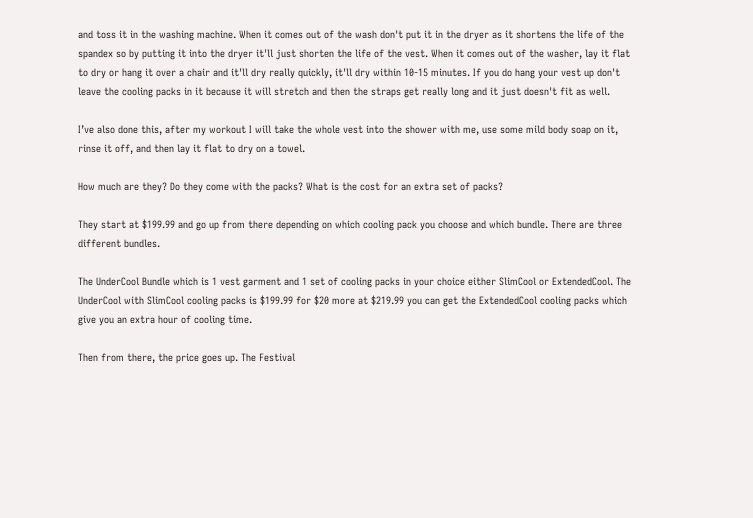and toss it in the washing machine. When it comes out of the wash don't put it in the dryer as it shortens the life of the spandex so by putting it into the dryer it'll just shorten the life of the vest. When it comes out of the washer, lay it flat to dry or hang it over a chair and it'll dry really quickly, it'll dry within 10-15 minutes. If you do hang your vest up don't leave the cooling packs in it because it will stretch and then the straps get really long and it just doesn't fit as well.

I’ve also done this, after my workout I will take the whole vest into the shower with me, use some mild body soap on it, rinse it off, and then lay it flat to dry on a towel.

How much are they? Do they come with the packs? What is the cost for an extra set of packs?

They start at $199.99 and go up from there depending on which cooling pack you choose and which bundle. There are three different bundles.

The UnderCool Bundle which is 1 vest garment and 1 set of cooling packs in your choice either SlimCool or ExtendedCool. The UnderCool with SlimCool cooling packs is $199.99 for $20 more at $219.99 you can get the ExtendedCool cooling packs which give you an extra hour of cooling time.

Then from there, the price goes up. The Festival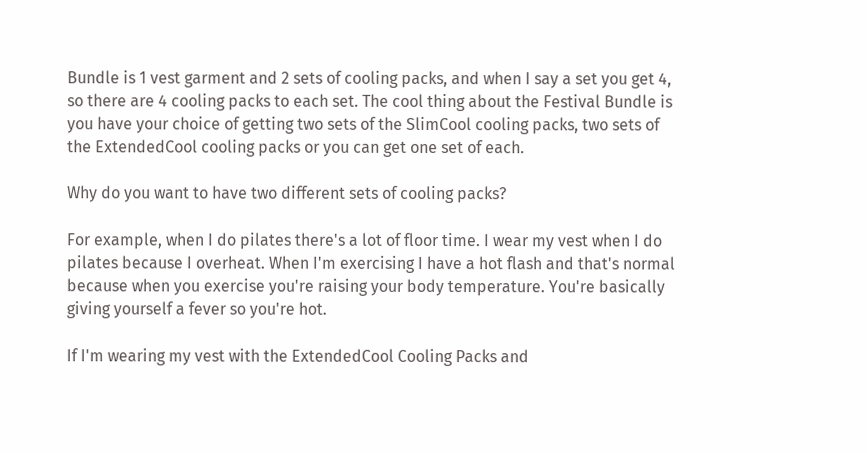Bundle is 1 vest garment and 2 sets of cooling packs, and when I say a set you get 4, so there are 4 cooling packs to each set. The cool thing about the Festival Bundle is you have your choice of getting two sets of the SlimCool cooling packs, two sets of the ExtendedCool cooling packs or you can get one set of each.

Why do you want to have two different sets of cooling packs?

For example, when I do pilates there's a lot of floor time. I wear my vest when I do pilates because I overheat. When I'm exercising I have a hot flash and that's normal because when you exercise you're raising your body temperature. You're basically giving yourself a fever so you're hot.

If I'm wearing my vest with the ExtendedCool Cooling Packs and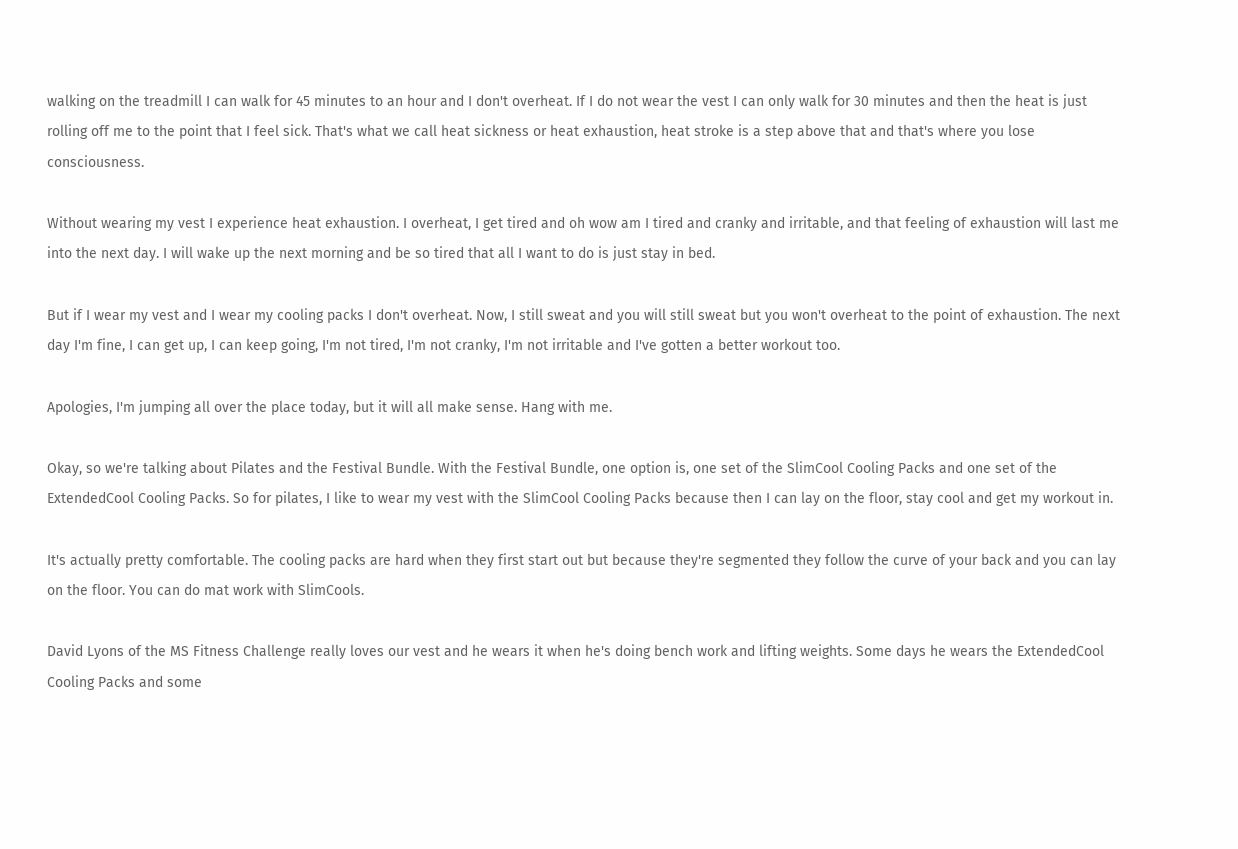walking on the treadmill I can walk for 45 minutes to an hour and I don't overheat. If I do not wear the vest I can only walk for 30 minutes and then the heat is just rolling off me to the point that I feel sick. That's what we call heat sickness or heat exhaustion, heat stroke is a step above that and that's where you lose consciousness.

Without wearing my vest I experience heat exhaustion. I overheat, I get tired and oh wow am I tired and cranky and irritable, and that feeling of exhaustion will last me into the next day. I will wake up the next morning and be so tired that all I want to do is just stay in bed.

But if I wear my vest and I wear my cooling packs I don't overheat. Now, I still sweat and you will still sweat but you won't overheat to the point of exhaustion. The next day I'm fine, I can get up, I can keep going, I'm not tired, I'm not cranky, I'm not irritable and I've gotten a better workout too.

Apologies, I'm jumping all over the place today, but it will all make sense. Hang with me.

Okay, so we're talking about Pilates and the Festival Bundle. With the Festival Bundle, one option is, one set of the SlimCool Cooling Packs and one set of the ExtendedCool Cooling Packs. So for pilates, I like to wear my vest with the SlimCool Cooling Packs because then I can lay on the floor, stay cool and get my workout in.

It's actually pretty comfortable. The cooling packs are hard when they first start out but because they're segmented they follow the curve of your back and you can lay on the floor. You can do mat work with SlimCools.

David Lyons of the MS Fitness Challenge really loves our vest and he wears it when he's doing bench work and lifting weights. Some days he wears the ExtendedCool Cooling Packs and some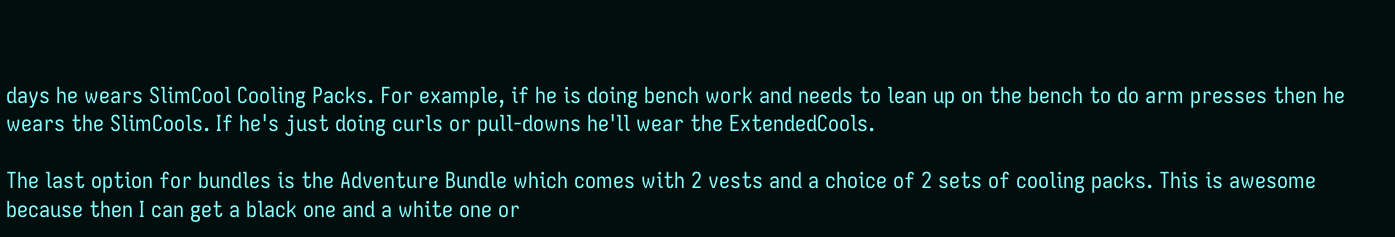days he wears SlimCool Cooling Packs. For example, if he is doing bench work and needs to lean up on the bench to do arm presses then he wears the SlimCools. If he's just doing curls or pull-downs he'll wear the ExtendedCools.

The last option for bundles is the Adventure Bundle which comes with 2 vests and a choice of 2 sets of cooling packs. This is awesome because then I can get a black one and a white one or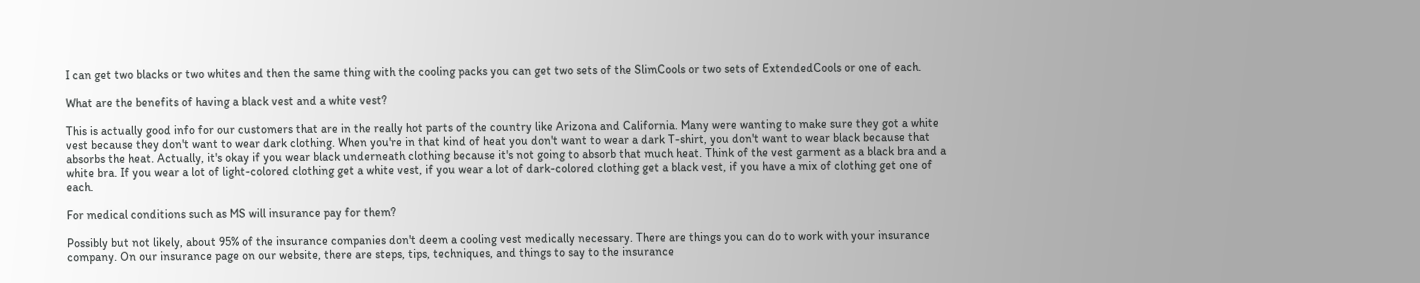I can get two blacks or two whites and then the same thing with the cooling packs you can get two sets of the SlimCools or two sets of ExtendedCools or one of each.

What are the benefits of having a black vest and a white vest?

This is actually good info for our customers that are in the really hot parts of the country like Arizona and California. Many were wanting to make sure they got a white vest because they don't want to wear dark clothing. When you're in that kind of heat you don't want to wear a dark T-shirt, you don't want to wear black because that absorbs the heat. Actually, it's okay if you wear black underneath clothing because it's not going to absorb that much heat. Think of the vest garment as a black bra and a white bra. If you wear a lot of light-colored clothing get a white vest, if you wear a lot of dark-colored clothing get a black vest, if you have a mix of clothing get one of each.

For medical conditions such as MS will insurance pay for them?

Possibly but not likely, about 95% of the insurance companies don't deem a cooling vest medically necessary. There are things you can do to work with your insurance company. On our insurance page on our website, there are steps, tips, techniques, and things to say to the insurance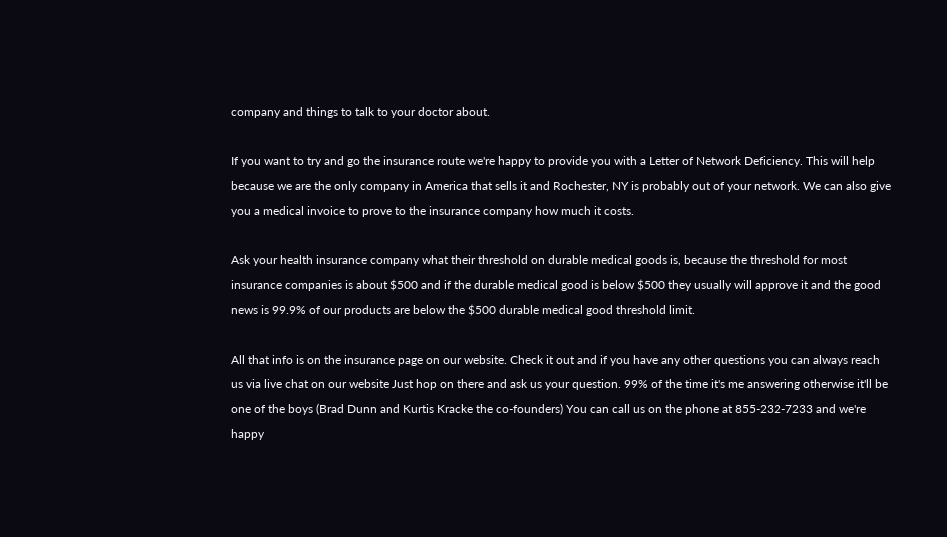company and things to talk to your doctor about.

If you want to try and go the insurance route we're happy to provide you with a Letter of Network Deficiency. This will help because we are the only company in America that sells it and Rochester, NY is probably out of your network. We can also give you a medical invoice to prove to the insurance company how much it costs.

Ask your health insurance company what their threshold on durable medical goods is, because the threshold for most insurance companies is about $500 and if the durable medical good is below $500 they usually will approve it and the good news is 99.9% of our products are below the $500 durable medical good threshold limit.

All that info is on the insurance page on our website. Check it out and if you have any other questions you can always reach us via live chat on our website Just hop on there and ask us your question. 99% of the time it's me answering otherwise it'll be one of the boys (Brad Dunn and Kurtis Kracke the co-founders) You can call us on the phone at 855-232-7233 and we're happy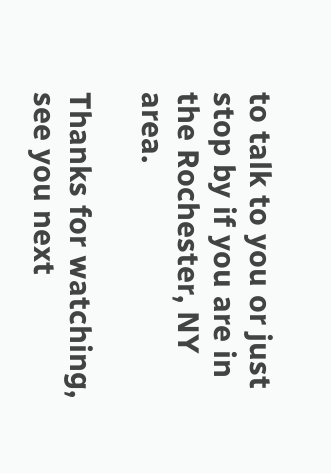to talk to you or just stop by if you are in the Rochester, NY area.

Thanks for watching, see you next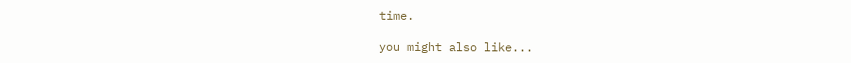time.

you might also like...